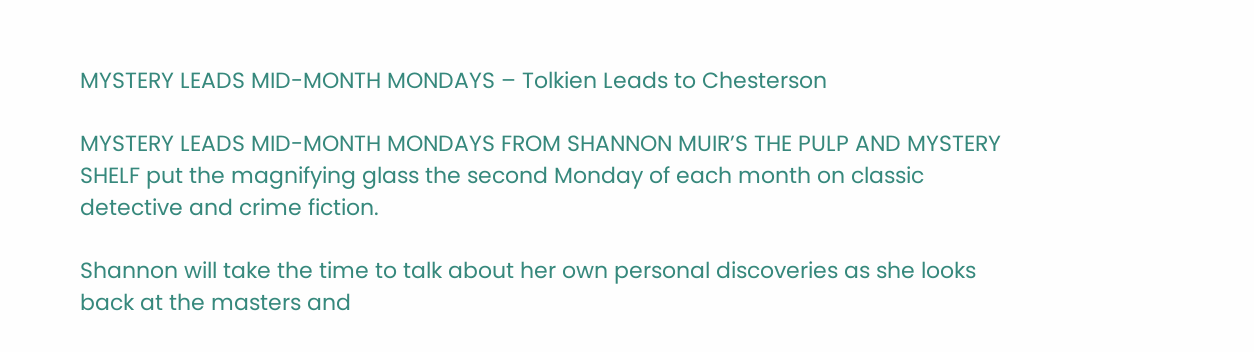MYSTERY LEADS MID-MONTH MONDAYS – Tolkien Leads to Chesterson

MYSTERY LEADS MID-MONTH MONDAYS FROM SHANNON MUIR’S THE PULP AND MYSTERY SHELF put the magnifying glass the second Monday of each month on classic detective and crime fiction.

Shannon will take the time to talk about her own personal discoveries as she looks back at the masters and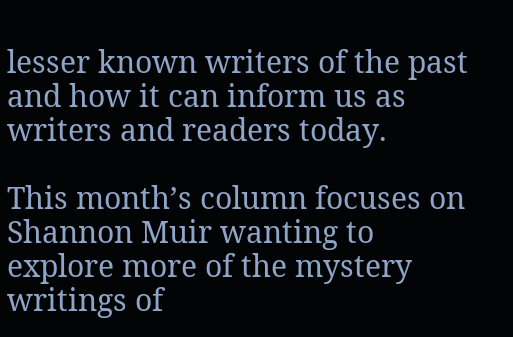lesser known writers of the past and how it can inform us as writers and readers today.

This month’s column focuses on Shannon Muir wanting to explore more of the mystery writings of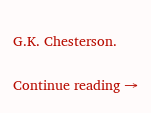G.K. Chesterson.

Continue reading →